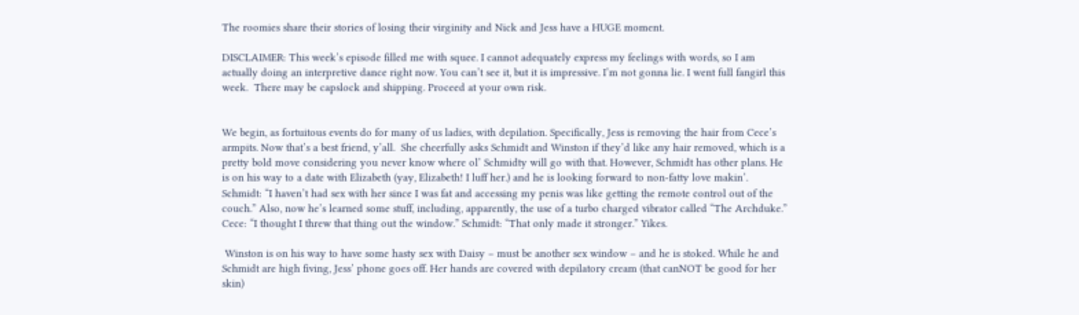The roomies share their stories of losing their virginity and Nick and Jess have a HUGE moment.

DISCLAIMER: This week’s episode filled me with squee. I cannot adequately express my feelings with words, so I am actually doing an interpretive dance right now. You can’t see it, but it is impressive. I’m not gonna lie. I went full fangirl this week.  There may be capslock and shipping. Proceed at your own risk.


We begin, as fortuitous events do for many of us ladies, with depilation. Specifically, Jess is removing the hair from Cece’s armpits. Now that’s a best friend, y’all.  She cheerfully asks Schmidt and Winston if they’d like any hair removed, which is a pretty bold move considering you never know where ol’ Schmidty will go with that. However, Schmidt has other plans. He is on his way to a date with Elizabeth (yay, Elizabeth! I luff her.) and he is looking forward to non-fatty love makin’.  Schmidt: “I haven’t had sex with her since I was fat and accessing my penis was like getting the remote control out of the couch.” Also, now he’s learned some stuff, including, apparently, the use of a turbo charged vibrator called “The Archduke.” Cece: “I thought I threw that thing out the window.” Schmidt: “That only made it stronger.” Yikes.

 Winston is on his way to have some hasty sex with Daisy – must be another sex window – and he is stoked. While he and Schmidt are high fiving, Jess’ phone goes off. Her hands are covered with depilatory cream (that canNOT be good for her skin)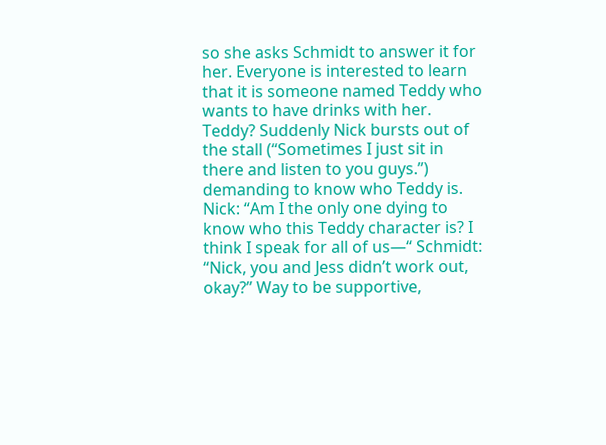so she asks Schmidt to answer it for her. Everyone is interested to learn that it is someone named Teddy who wants to have drinks with her. Teddy? Suddenly Nick bursts out of the stall (“Sometimes I just sit in there and listen to you guys.”) demanding to know who Teddy is.  Nick: “Am I the only one dying to know who this Teddy character is? I think I speak for all of us—“ Schmidt: “Nick, you and Jess didn’t work out, okay?” Way to be supportive,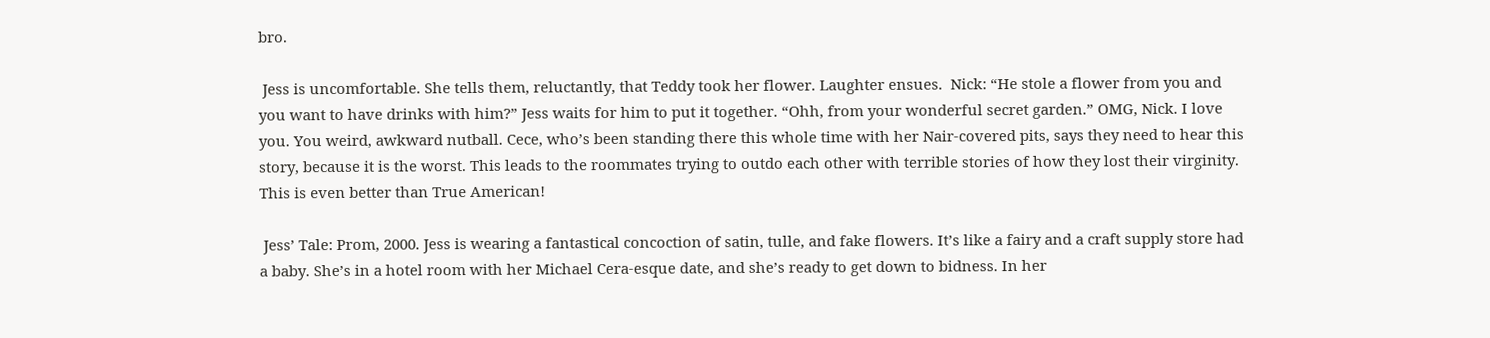bro.

 Jess is uncomfortable. She tells them, reluctantly, that Teddy took her flower. Laughter ensues.  Nick: “He stole a flower from you and you want to have drinks with him?” Jess waits for him to put it together. “Ohh, from your wonderful secret garden.” OMG, Nick. I love you. You weird, awkward nutball. Cece, who’s been standing there this whole time with her Nair-covered pits, says they need to hear this story, because it is the worst. This leads to the roommates trying to outdo each other with terrible stories of how they lost their virginity. This is even better than True American!

 Jess’ Tale: Prom, 2000. Jess is wearing a fantastical concoction of satin, tulle, and fake flowers. It’s like a fairy and a craft supply store had a baby. She’s in a hotel room with her Michael Cera-esque date, and she’s ready to get down to bidness. In her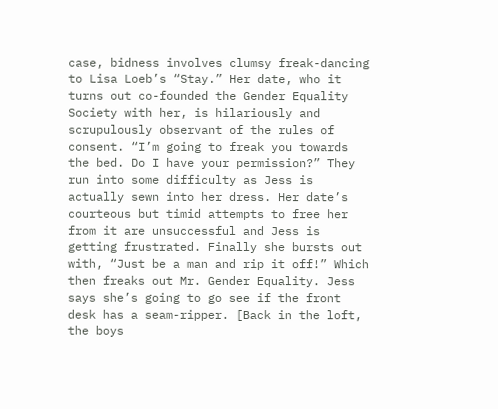case, bidness involves clumsy freak-dancing to Lisa Loeb’s “Stay.” Her date, who it turns out co-founded the Gender Equality Society with her, is hilariously and scrupulously observant of the rules of consent. “I’m going to freak you towards the bed. Do I have your permission?” They run into some difficulty as Jess is actually sewn into her dress. Her date’s courteous but timid attempts to free her from it are unsuccessful and Jess is getting frustrated. Finally she bursts out with, “Just be a man and rip it off!” Which then freaks out Mr. Gender Equality. Jess says she’s going to go see if the front desk has a seam-ripper. [Back in the loft, the boys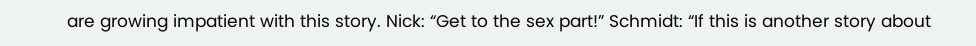are growing impatient with this story. Nick: “Get to the sex part!” Schmidt: “If this is another story about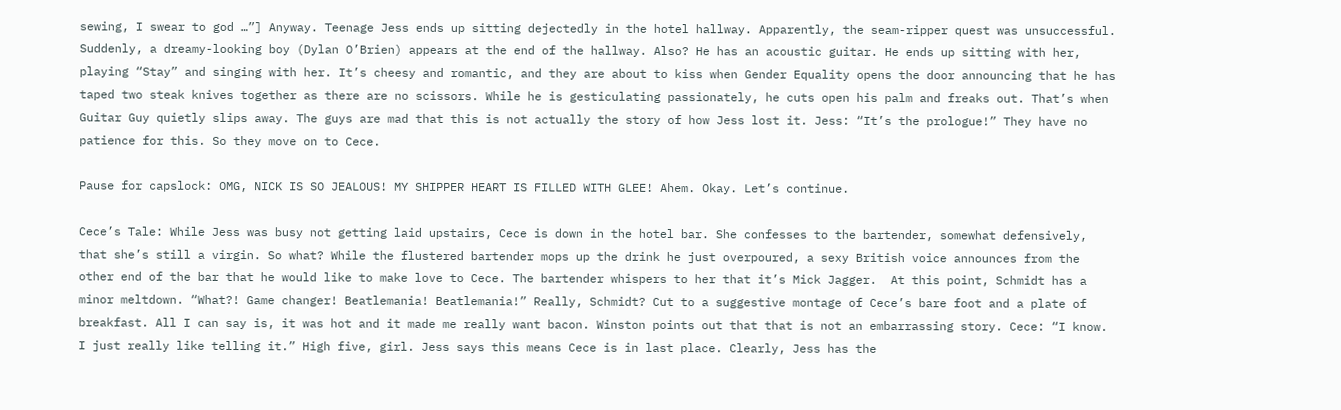sewing, I swear to god …”] Anyway. Teenage Jess ends up sitting dejectedly in the hotel hallway. Apparently, the seam-ripper quest was unsuccessful.  Suddenly, a dreamy-looking boy (Dylan O’Brien) appears at the end of the hallway. Also? He has an acoustic guitar. He ends up sitting with her, playing “Stay” and singing with her. It’s cheesy and romantic, and they are about to kiss when Gender Equality opens the door announcing that he has taped two steak knives together as there are no scissors. While he is gesticulating passionately, he cuts open his palm and freaks out. That’s when Guitar Guy quietly slips away. The guys are mad that this is not actually the story of how Jess lost it. Jess: “It’s the prologue!” They have no patience for this. So they move on to Cece.

Pause for capslock: OMG, NICK IS SO JEALOUS! MY SHIPPER HEART IS FILLED WITH GLEE! Ahem. Okay. Let’s continue.

Cece’s Tale: While Jess was busy not getting laid upstairs, Cece is down in the hotel bar. She confesses to the bartender, somewhat defensively, that she’s still a virgin. So what? While the flustered bartender mops up the drink he just overpoured, a sexy British voice announces from the other end of the bar that he would like to make love to Cece. The bartender whispers to her that it’s Mick Jagger.  At this point, Schmidt has a minor meltdown. “What?! Game changer! Beatlemania! Beatlemania!” Really, Schmidt? Cut to a suggestive montage of Cece’s bare foot and a plate of breakfast. All I can say is, it was hot and it made me really want bacon. Winston points out that that is not an embarrassing story. Cece: “I know. I just really like telling it.” High five, girl. Jess says this means Cece is in last place. Clearly, Jess has the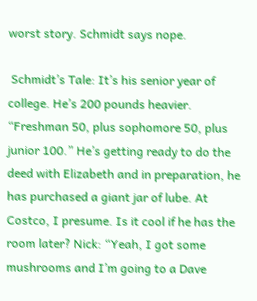worst story. Schmidt says nope.

 Schmidt’s Tale: It’s his senior year of college. He’s 200 pounds heavier. “Freshman 50, plus sophomore 50, plus junior 100.” He’s getting ready to do the deed with Elizabeth and in preparation, he has purchased a giant jar of lube. At Costco, I presume. Is it cool if he has the room later? Nick: “Yeah, I got some mushrooms and I’m going to a Dave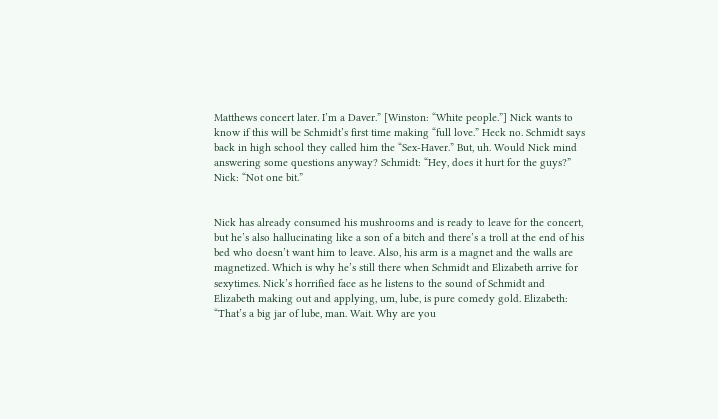Matthews concert later. I’m a Daver.” [Winston: “White people.”] Nick wants to know if this will be Schmidt’s first time making “full love.” Heck no. Schmidt says back in high school they called him the “Sex-Haver.” But, uh. Would Nick mind answering some questions anyway? Schmidt: “Hey, does it hurt for the guys?” Nick: “Not one bit.”


Nick has already consumed his mushrooms and is ready to leave for the concert, but he’s also hallucinating like a son of a bitch and there’s a troll at the end of his bed who doesn’t want him to leave. Also, his arm is a magnet and the walls are magnetized. Which is why he’s still there when Schmidt and Elizabeth arrive for sexytimes. Nick’s horrified face as he listens to the sound of Schmidt and Elizabeth making out and applying, um, lube, is pure comedy gold. Elizabeth: “That’s a big jar of lube, man. Wait. Why are you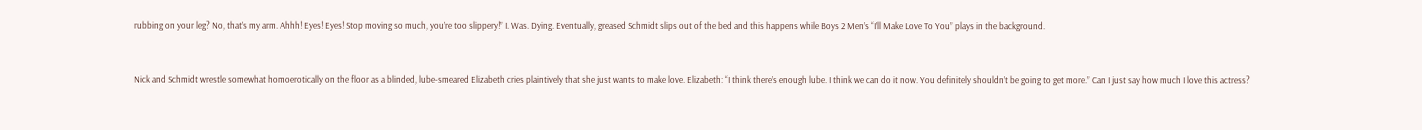rubbing on your leg? No, that’s my arm. Ahhh! Eyes! Eyes! Stop moving so much, you’re too slippery!” I. Was. Dying. Eventually, greased Schmidt slips out of the bed and this happens while Boys 2 Men’s “I’ll Make Love To You” plays in the background.


Nick and Schmidt wrestle somewhat homoerotically on the floor as a blinded, lube-smeared Elizabeth cries plaintively that she just wants to make love. Elizabeth: “I think there’s enough lube. I think we can do it now. You definitely shouldn’t be going to get more.” Can I just say how much I love this actress?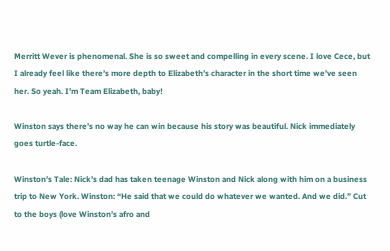Merritt Wever is phenomenal. She is so sweet and compelling in every scene. I love Cece, but I already feel like there’s more depth to Elizabeth’s character in the short time we’ve seen her. So yeah. I’m Team Elizabeth, baby!

Winston says there’s no way he can win because his story was beautiful. Nick immediately goes turtle-face.

Winston’s Tale: Nick’s dad has taken teenage Winston and Nick along with him on a business trip to New York. Winston: “He said that we could do whatever we wanted. And we did.” Cut to the boys (love Winston’s afro and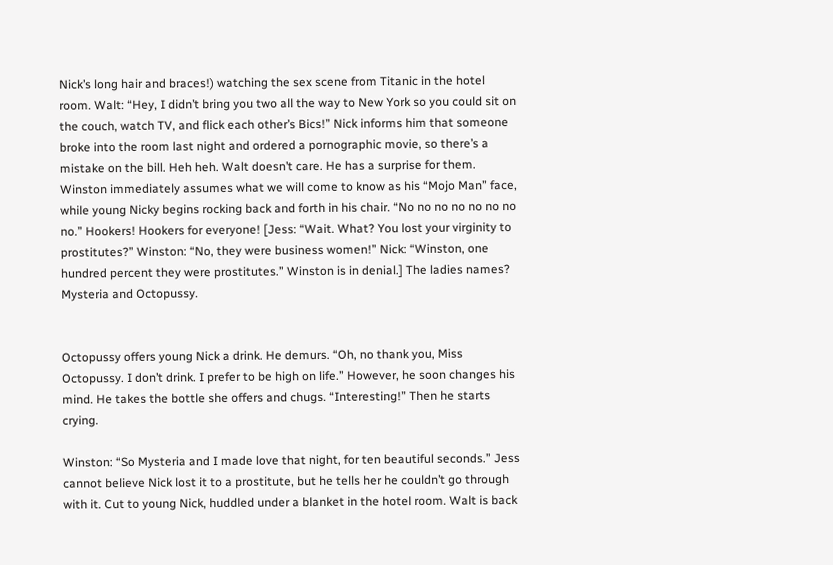Nick’s long hair and braces!) watching the sex scene from Titanic in the hotel room. Walt: “Hey, I didn’t bring you two all the way to New York so you could sit on the couch, watch TV, and flick each other’s Bics!” Nick informs him that someone broke into the room last night and ordered a pornographic movie, so there’s a mistake on the bill. Heh heh. Walt doesn’t care. He has a surprise for them. Winston immediately assumes what we will come to know as his “Mojo Man” face, while young Nicky begins rocking back and forth in his chair. “No no no no no no no no.” Hookers! Hookers for everyone! [Jess: “Wait. What? You lost your virginity to prostitutes?” Winston: “No, they were business women!” Nick: “Winston, one hundred percent they were prostitutes.” Winston is in denial.] The ladies names? Mysteria and Octopussy.


Octopussy offers young Nick a drink. He demurs. “Oh, no thank you, Miss Octopussy. I don’t drink. I prefer to be high on life.” However, he soon changes his mind. He takes the bottle she offers and chugs. “Interesting!” Then he starts crying.

Winston: “So Mysteria and I made love that night, for ten beautiful seconds.” Jess cannot believe Nick lost it to a prostitute, but he tells her he couldn’t go through with it. Cut to young Nick, huddled under a blanket in the hotel room. Walt is back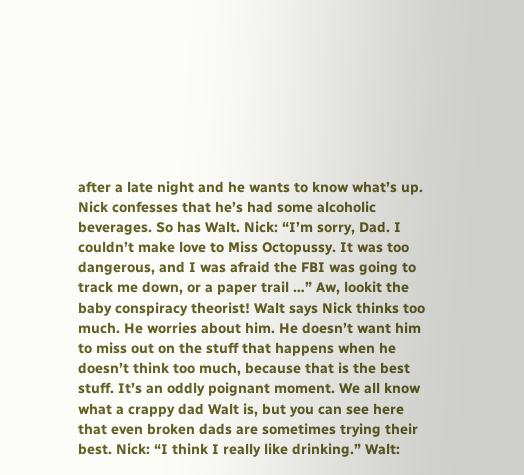after a late night and he wants to know what’s up. Nick confesses that he’s had some alcoholic beverages. So has Walt. Nick: “I’m sorry, Dad. I couldn’t make love to Miss Octopussy. It was too dangerous, and I was afraid the FBI was going to track me down, or a paper trail …” Aw, lookit the baby conspiracy theorist! Walt says Nick thinks too much. He worries about him. He doesn’t want him to miss out on the stuff that happens when he doesn’t think too much, because that is the best stuff. It’s an oddly poignant moment. We all know what a crappy dad Walt is, but you can see here that even broken dads are sometimes trying their best. Nick: “I think I really like drinking.” Walt: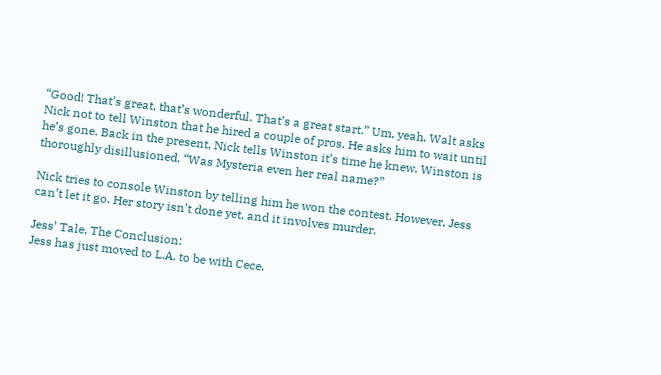“Good! That’s great, that’s wonderful. That’s a great start.” Um, yeah. Walt asks Nick not to tell Winston that he hired a couple of pros. He asks him to wait until he’s gone. Back in the present, Nick tells Winston it’s time he knew. Winston is thoroughly disillusioned. “Was Mysteria even her real name?”

Nick tries to console Winston by telling him he won the contest. However, Jess can’t let it go. Her story isn’t done yet, and it involves murder.

Jess’ Tale, The Conclusion:
Jess has just moved to L.A. to be with Cece.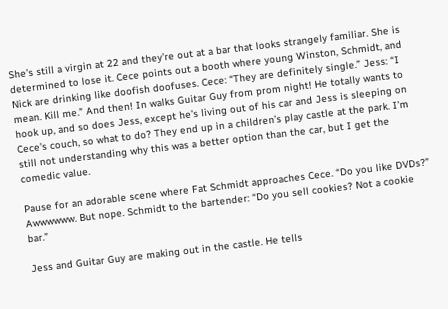She’s still a virgin at 22 and they’re out at a bar that looks strangely familiar. She is determined to lose it. Cece points out a booth where young Winston, Schmidt, and Nick are drinking like doofish doofuses. Cece: “They are definitely single.” Jess: “I mean. Kill me.” And then! In walks Guitar Guy from prom night! He totally wants to hook up, and so does Jess, except he’s living out of his car and Jess is sleeping on Cece’s couch, so what to do? They end up in a children’s play castle at the park. I’m still not understanding why this was a better option than the car, but I get the comedic value.

Pause for an adorable scene where Fat Schmidt approaches Cece. “Do you like DVDs?” Awwwwww. But nope. Schmidt to the bartender: “Do you sell cookies? Not a cookie bar.”

Jess and Guitar Guy are making out in the castle. He tells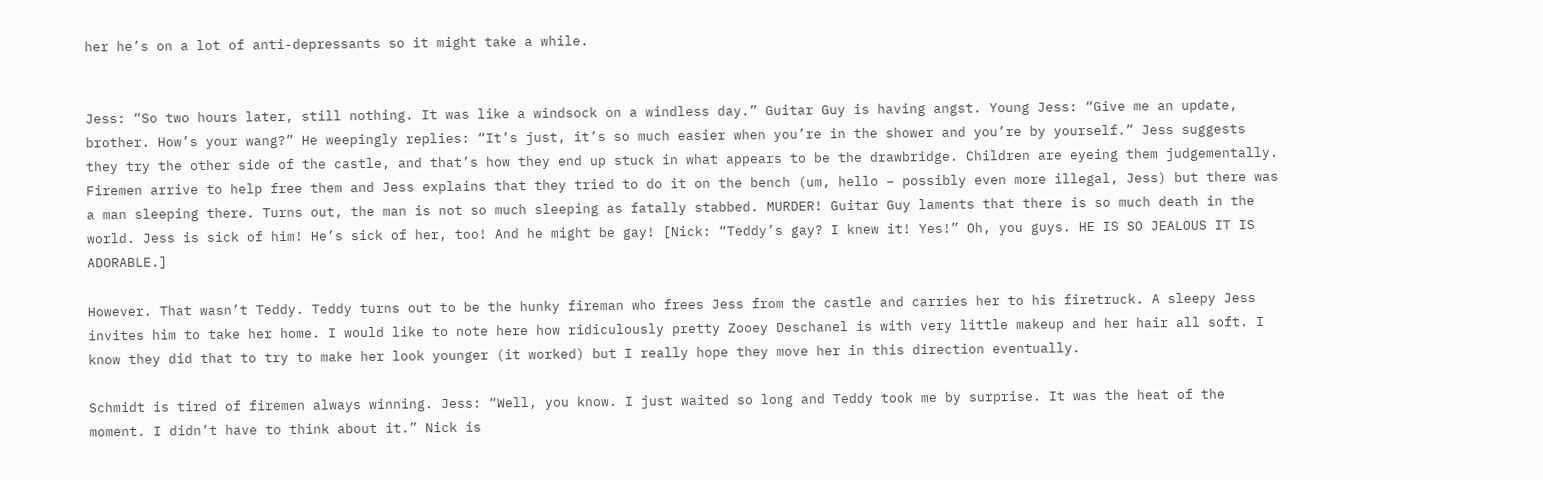her he’s on a lot of anti-depressants so it might take a while.


Jess: “So two hours later, still nothing. It was like a windsock on a windless day.” Guitar Guy is having angst. Young Jess: “Give me an update, brother. How’s your wang?” He weepingly replies: “It’s just, it’s so much easier when you’re in the shower and you’re by yourself.” Jess suggests they try the other side of the castle, and that’s how they end up stuck in what appears to be the drawbridge. Children are eyeing them judgementally. Firemen arrive to help free them and Jess explains that they tried to do it on the bench (um, hello – possibly even more illegal, Jess) but there was a man sleeping there. Turns out, the man is not so much sleeping as fatally stabbed. MURDER! Guitar Guy laments that there is so much death in the world. Jess is sick of him! He’s sick of her, too! And he might be gay! [Nick: “Teddy’s gay? I knew it! Yes!” Oh, you guys. HE IS SO JEALOUS IT IS ADORABLE.]

However. That wasn’t Teddy. Teddy turns out to be the hunky fireman who frees Jess from the castle and carries her to his firetruck. A sleepy Jess invites him to take her home. I would like to note here how ridiculously pretty Zooey Deschanel is with very little makeup and her hair all soft. I know they did that to try to make her look younger (it worked) but I really hope they move her in this direction eventually.

Schmidt is tired of firemen always winning. Jess: “Well, you know. I just waited so long and Teddy took me by surprise. It was the heat of the moment. I didn’t have to think about it.” Nick is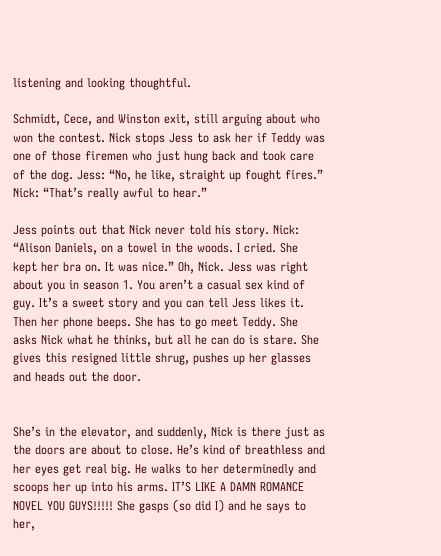listening and looking thoughtful.

Schmidt, Cece, and Winston exit, still arguing about who won the contest. Nick stops Jess to ask her if Teddy was one of those firemen who just hung back and took care of the dog. Jess: “No, he like, straight up fought fires.” Nick: “That’s really awful to hear.”

Jess points out that Nick never told his story. Nick: “Alison Daniels, on a towel in the woods. I cried. She kept her bra on. It was nice.” Oh, Nick. Jess was right about you in season 1. You aren’t a casual sex kind of guy. It’s a sweet story and you can tell Jess likes it. Then her phone beeps. She has to go meet Teddy. She asks Nick what he thinks, but all he can do is stare. She gives this resigned little shrug, pushes up her glasses and heads out the door.


She’s in the elevator, and suddenly, Nick is there just as the doors are about to close. He’s kind of breathless and her eyes get real big. He walks to her determinedly and scoops her up into his arms. IT’S LIKE A DAMN ROMANCE NOVEL YOU GUYS!!!!! She gasps (so did I) and he says to her,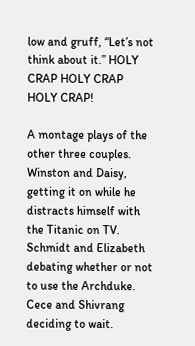low and gruff, “Let’s not think about it.” HOLY CRAP HOLY CRAP HOLY CRAP!

A montage plays of the other three couples. Winston and Daisy, getting it on while he distracts himself with the Titanic on TV. Schmidt and Elizabeth debating whether or not to use the Archduke. Cece and Shivrang deciding to wait.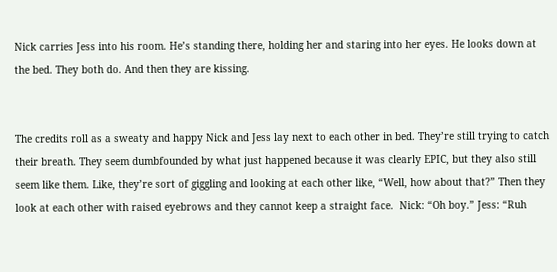Nick carries Jess into his room. He’s standing there, holding her and staring into her eyes. He looks down at the bed. They both do. And then they are kissing.


The credits roll as a sweaty and happy Nick and Jess lay next to each other in bed. They’re still trying to catch their breath. They seem dumbfounded by what just happened because it was clearly EPIC, but they also still seem like them. Like, they’re sort of giggling and looking at each other like, “Well, how about that?” Then they look at each other with raised eyebrows and they cannot keep a straight face.  Nick: “Oh boy.” Jess: “Ruh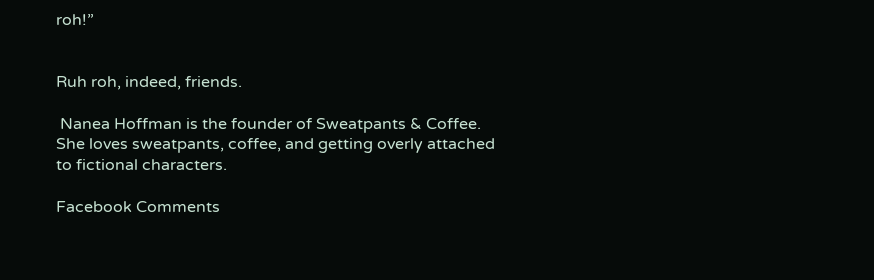roh!”


Ruh roh, indeed, friends.

 Nanea Hoffman is the founder of Sweatpants & Coffee. She loves sweatpants, coffee, and getting overly attached to fictional characters.

Facebook Comments